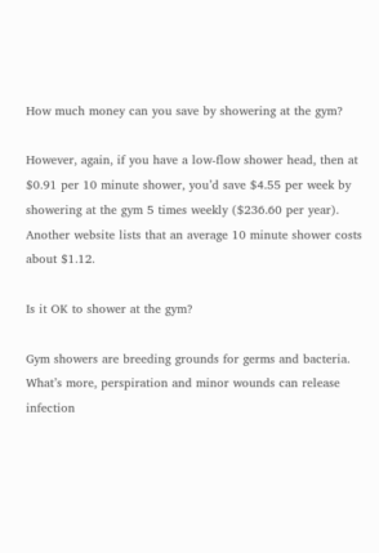How much money can you save by showering at the gym?

However, again, if you have a low-flow shower head, then at $0.91 per 10 minute shower, you’d save $4.55 per week by showering at the gym 5 times weekly ($236.60 per year). Another website lists that an average 10 minute shower costs about $1.12.

Is it OK to shower at the gym?

Gym showers are breeding grounds for germs and bacteria. What’s more, perspiration and minor wounds can release infection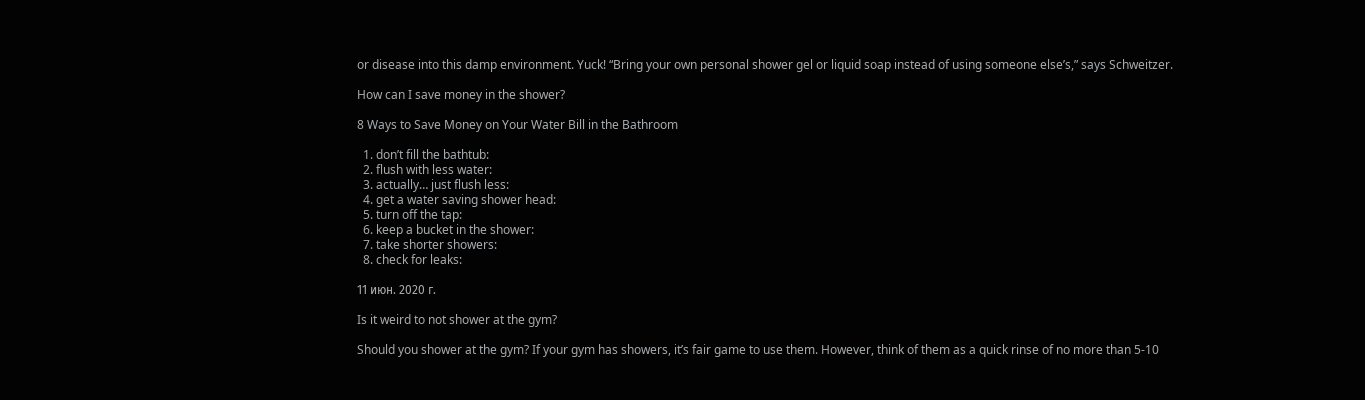or disease into this damp environment. Yuck! “Bring your own personal shower gel or liquid soap instead of using someone else’s,” says Schweitzer.

How can I save money in the shower?

8 Ways to Save Money on Your Water Bill in the Bathroom

  1. don’t fill the bathtub:
  2. flush with less water:
  3. actually… just flush less:
  4. get a water saving shower head:
  5. turn off the tap:
  6. keep a bucket in the shower:
  7. take shorter showers:
  8. check for leaks:

11 июн. 2020 г.

Is it weird to not shower at the gym?

Should you shower at the gym? If your gym has showers, it’s fair game to use them. However, think of them as a quick rinse of no more than 5-10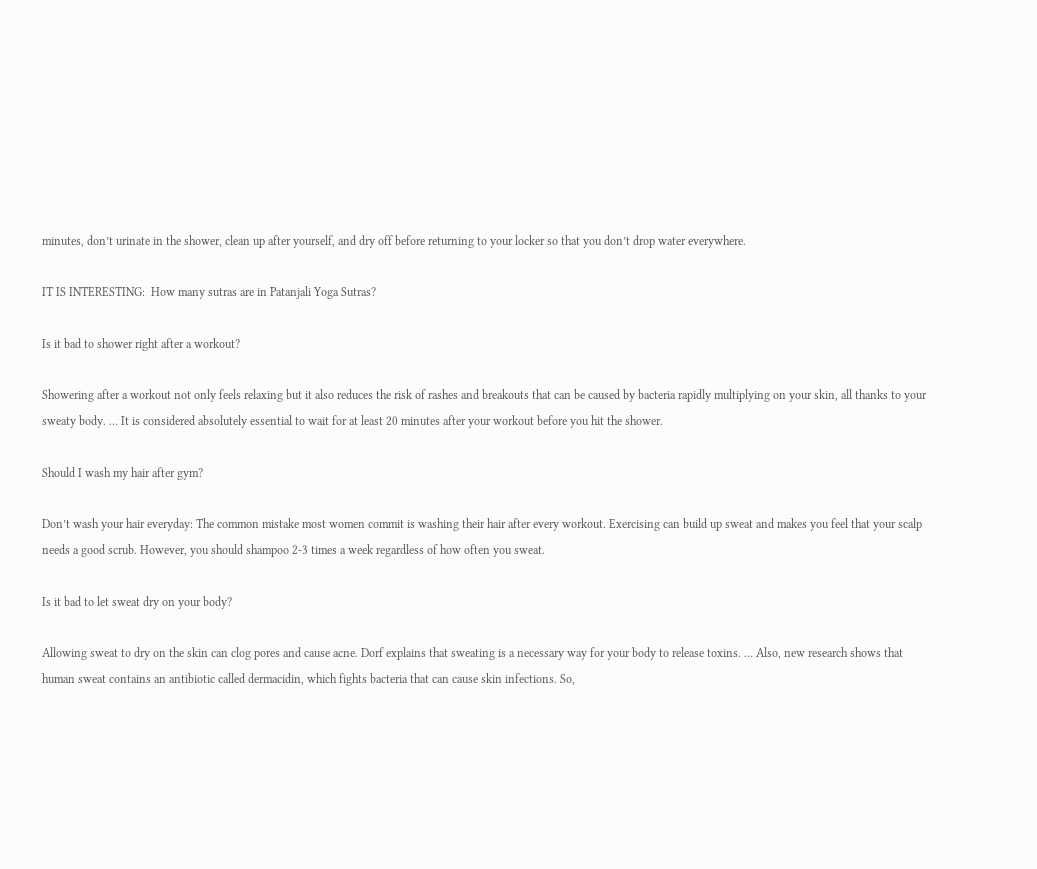minutes, don’t urinate in the shower, clean up after yourself, and dry off before returning to your locker so that you don’t drop water everywhere.

IT IS INTERESTING:  How many sutras are in Patanjali Yoga Sutras?

Is it bad to shower right after a workout?

Showering after a workout not only feels relaxing but it also reduces the risk of rashes and breakouts that can be caused by bacteria rapidly multiplying on your skin, all thanks to your sweaty body. … It is considered absolutely essential to wait for at least 20 minutes after your workout before you hit the shower.

Should I wash my hair after gym?

Don’t wash your hair everyday: The common mistake most women commit is washing their hair after every workout. Exercising can build up sweat and makes you feel that your scalp needs a good scrub. However, you should shampoo 2-3 times a week regardless of how often you sweat.

Is it bad to let sweat dry on your body?

Allowing sweat to dry on the skin can clog pores and cause acne. Dorf explains that sweating is a necessary way for your body to release toxins. … Also, new research shows that human sweat contains an antibiotic called dermacidin, which fights bacteria that can cause skin infections. So,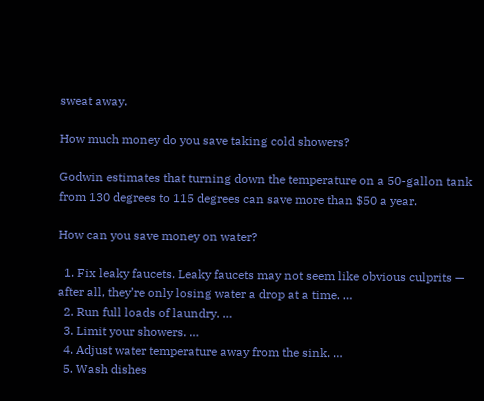sweat away.

How much money do you save taking cold showers?

Godwin estimates that turning down the temperature on a 50-gallon tank from 130 degrees to 115 degrees can save more than $50 a year.

How can you save money on water?

  1. Fix leaky faucets. Leaky faucets may not seem like obvious culprits — after all, they’re only losing water a drop at a time. …
  2. Run full loads of laundry. …
  3. Limit your showers. …
  4. Adjust water temperature away from the sink. …
  5. Wash dishes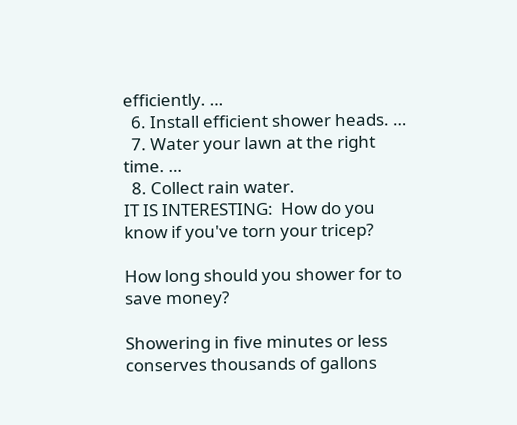efficiently. …
  6. Install efficient shower heads. …
  7. Water your lawn at the right time. …
  8. Collect rain water.
IT IS INTERESTING:  How do you know if you've torn your tricep?

How long should you shower for to save money?

Showering in five minutes or less conserves thousands of gallons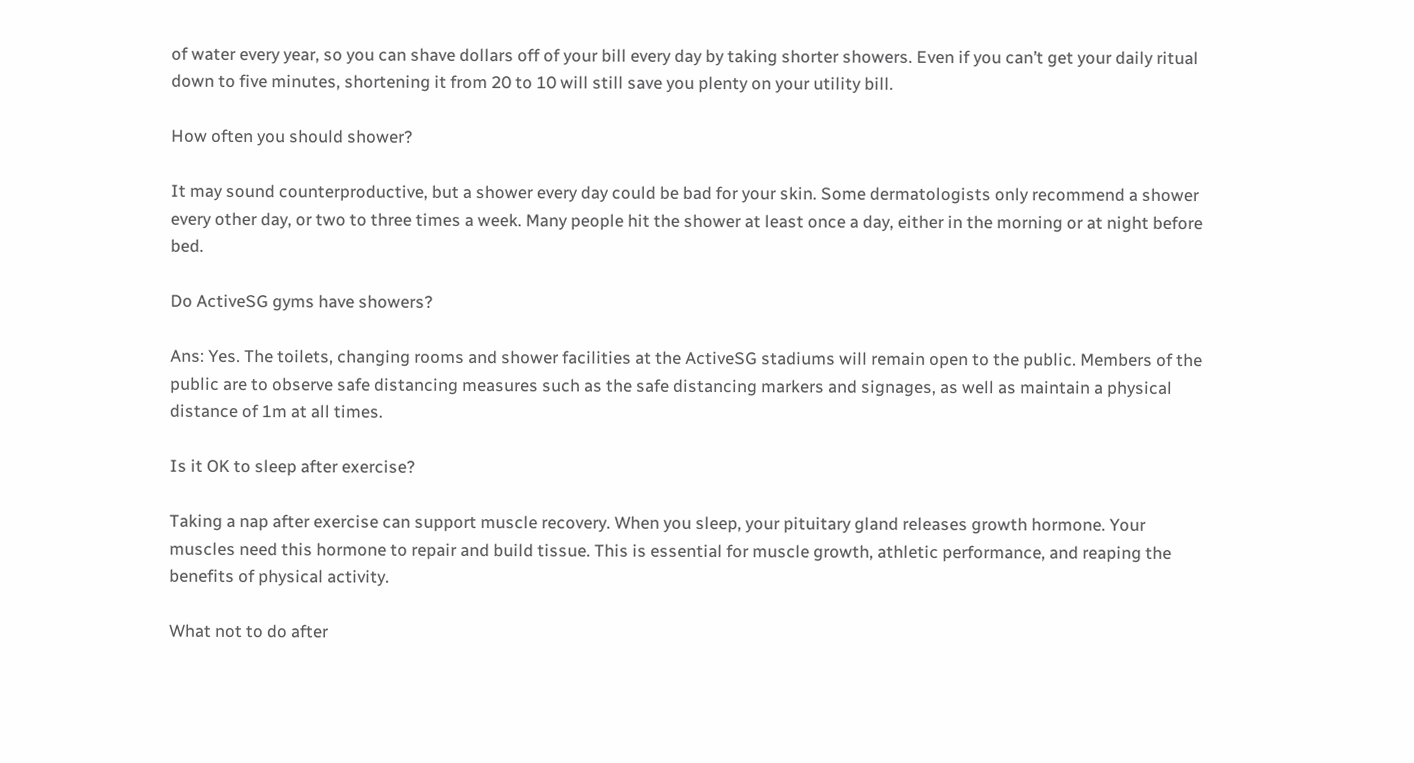of water every year, so you can shave dollars off of your bill every day by taking shorter showers. Even if you can’t get your daily ritual down to five minutes, shortening it from 20 to 10 will still save you plenty on your utility bill.

How often you should shower?

It may sound counterproductive, but a shower every day could be bad for your skin. Some dermatologists only recommend a shower every other day, or two to three times a week. Many people hit the shower at least once a day, either in the morning or at night before bed.

Do ActiveSG gyms have showers?

Ans: Yes. The toilets, changing rooms and shower facilities at the ActiveSG stadiums will remain open to the public. Members of the public are to observe safe distancing measures such as the safe distancing markers and signages, as well as maintain a physical distance of 1m at all times.

Is it OK to sleep after exercise?

Taking a nap after exercise can support muscle recovery. When you sleep, your pituitary gland releases growth hormone. Your muscles need this hormone to repair and build tissue. This is essential for muscle growth, athletic performance, and reaping the benefits of physical activity.

What not to do after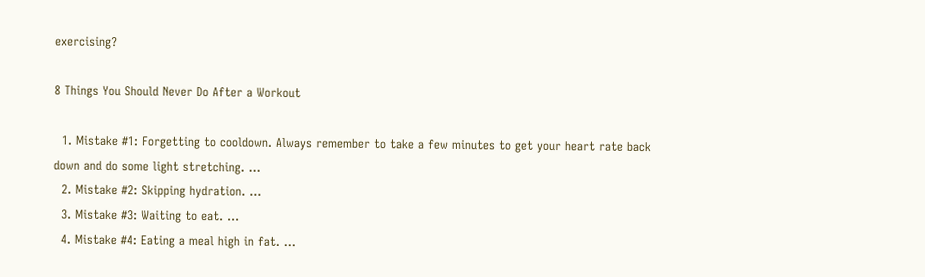exercising?

8 Things You Should Never Do After a Workout

  1. Mistake #1: Forgetting to cooldown. Always remember to take a few minutes to get your heart rate back down and do some light stretching. …
  2. Mistake #2: Skipping hydration. …
  3. Mistake #3: Waiting to eat. …
  4. Mistake #4: Eating a meal high in fat. …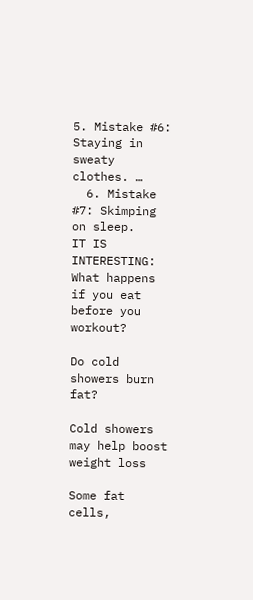5. Mistake #6: Staying in sweaty clothes. …
  6. Mistake #7: Skimping on sleep.
IT IS INTERESTING:  What happens if you eat before you workout?

Do cold showers burn fat?

Cold showers may help boost weight loss

Some fat cells,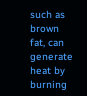such as brown fat, can generate heat by burning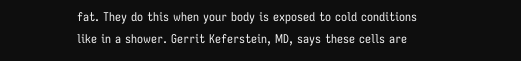fat. They do this when your body is exposed to cold conditions like in a shower. Gerrit Keferstein, MD, says these cells are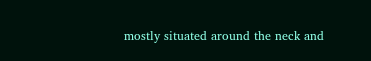mostly situated around the neck and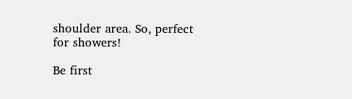shoulder area. So, perfect for showers!

Be first